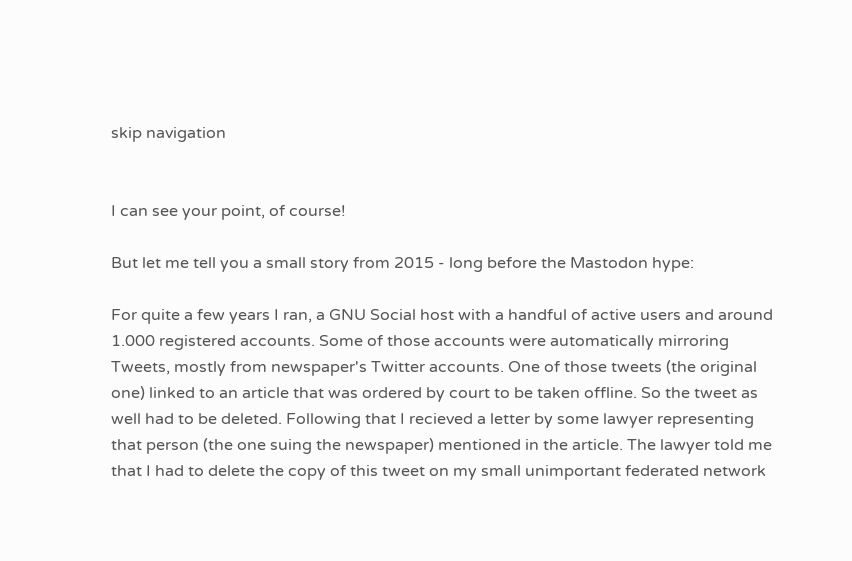skip navigation


I can see your point, of course!

But let me tell you a small story from 2015 - long before the Mastodon hype:

For quite a few years I ran, a GNU Social host with a handful of active users and around 1.000 registered accounts. Some of those accounts were automatically mirroring Tweets, mostly from newspaper's Twitter accounts. One of those tweets (the original one) linked to an article that was ordered by court to be taken offline. So the tweet as well had to be deleted. Following that I recieved a letter by some lawyer representing that person (the one suing the newspaper) mentioned in the article. The lawyer told me that I had to delete the copy of this tweet on my small unimportant federated network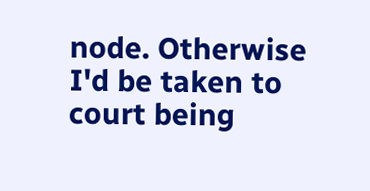node. Otherwise I'd be taken to court being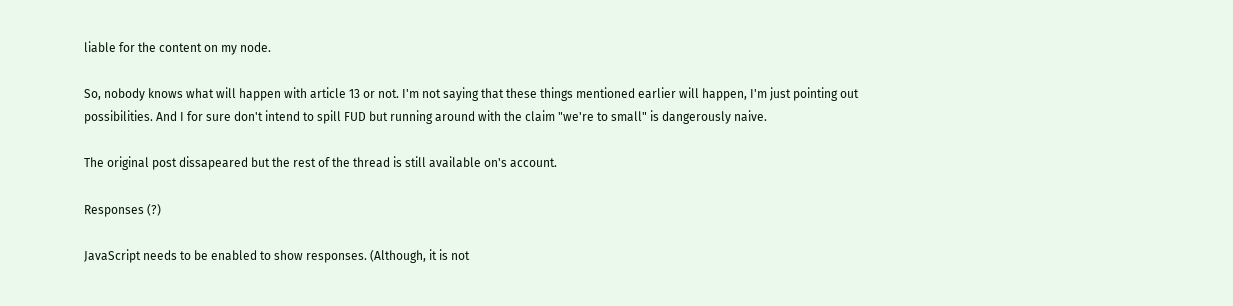liable for the content on my node.

So, nobody knows what will happen with article 13 or not. I'm not saying that these things mentioned earlier will happen, I'm just pointing out possibilities. And I for sure don't intend to spill FUD but running around with the claim "we're to small" is dangerously naive.

The original post dissapeared but the rest of the thread is still available on's account.

Responses (?)

JavaScript needs to be enabled to show responses. (Although, it is not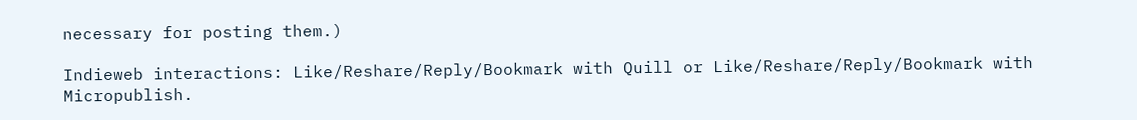necessary for posting them.)

Indieweb interactions: Like/Reshare/Reply/Bookmark with Quill or Like/Reshare/Reply/Bookmark with Micropublish.